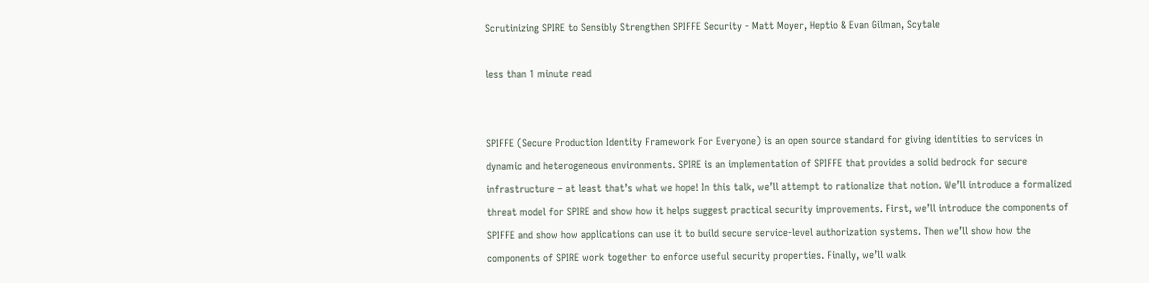Scrutinizing SPIRE to Sensibly Strengthen SPIFFE Security - Matt Moyer, Heptio & Evan Gilman, Scytale

less than 1 minute read


SPIFFE (Secure Production Identity Framework For Everyone) is an open source standard for giving identities to services in dynamic and heterogeneous environments. SPIRE is an implementation of SPIFFE that provides a solid bedrock for secure infrastructure – at least that’s what we hope! In this talk, we’ll attempt to rationalize that notion. We’ll introduce a formalized threat model for SPIRE and show how it helps suggest practical security improvements. First, we’ll introduce the components of SPIFFE and show how applications can use it to build secure service-level authorization systems. Then we’ll show how the components of SPIRE work together to enforce useful security properties. Finally, we’ll walk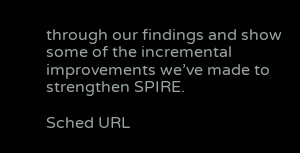through our findings and show some of the incremental improvements we’ve made to strengthen SPIRE.

Sched URL